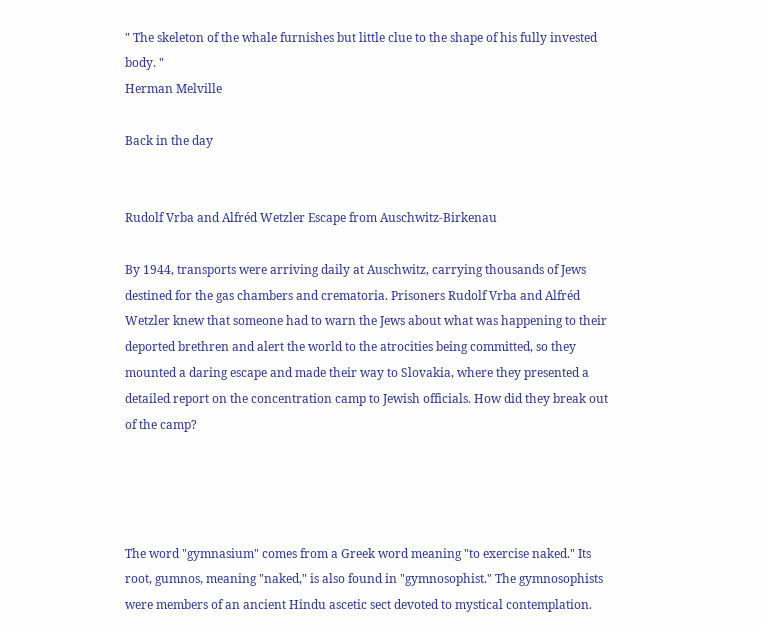" The skeleton of the whale furnishes but little clue to the shape of his fully invested body. "
Herman Melville

Back in the day


Rudolf Vrba and Alfréd Wetzler Escape from Auschwitz-Birkenau

By 1944, transports were arriving daily at Auschwitz, carrying thousands of Jews destined for the gas chambers and crematoria. Prisoners Rudolf Vrba and Alfréd Wetzler knew that someone had to warn the Jews about what was happening to their deported brethren and alert the world to the atrocities being committed, so they mounted a daring escape and made their way to Slovakia, where they presented a detailed report on the concentration camp to Jewish officials. How did they break out of the camp?




The word "gymnasium" comes from a Greek word meaning "to exercise naked." Its root, gumnos, meaning "naked," is also found in "gymnosophist." The gymnosophists were members of an ancient Hindu ascetic sect devoted to mystical contemplation.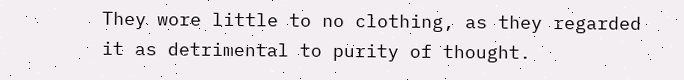They wore little to no clothing, as they regarded it as detrimental to purity of thought.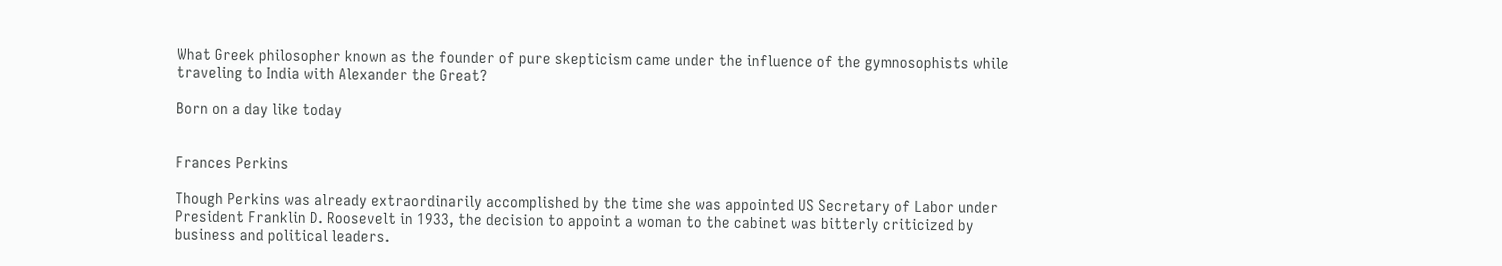What Greek philosopher known as the founder of pure skepticism came under the influence of the gymnosophists while traveling to India with Alexander the Great?

Born on a day like today


Frances Perkins

Though Perkins was already extraordinarily accomplished by the time she was appointed US Secretary of Labor under President Franklin D. Roosevelt in 1933, the decision to appoint a woman to the cabinet was bitterly criticized by business and political leaders.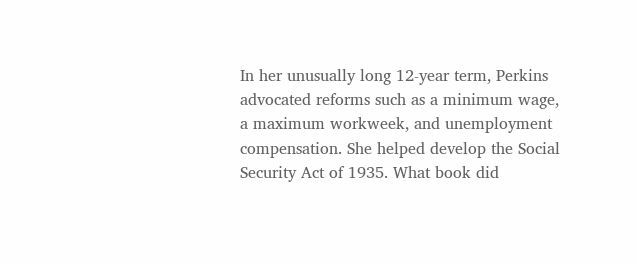In her unusually long 12-year term, Perkins advocated reforms such as a minimum wage, a maximum workweek, and unemployment compensation. She helped develop the Social Security Act of 1935. What book did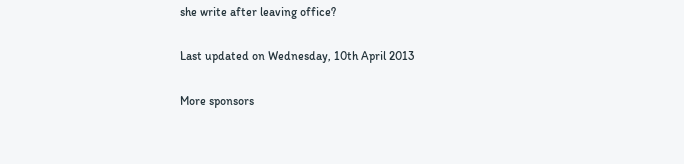she write after leaving office?

Last updated on Wednesday, 10th April 2013

More sponsors